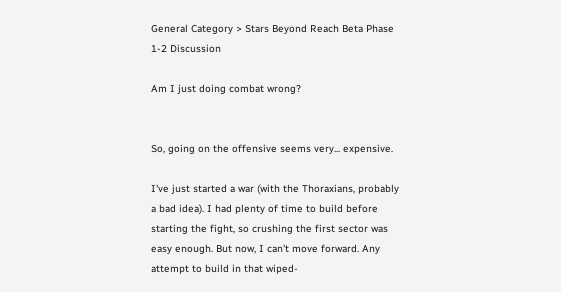General Category > Stars Beyond Reach Beta Phase 1-2 Discussion

Am I just doing combat wrong?


So, going on the offensive seems very... expensive.

I've just started a war (with the Thoraxians, probably a bad idea). I had plenty of time to build before starting the fight, so crushing the first sector was easy enough. But now, I can't move forward. Any attempt to build in that wiped-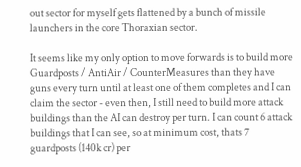out sector for myself gets flattened by a bunch of missile launchers in the core Thoraxian sector.

It seems like my only option to move forwards is to build more Guardposts / AntiAir / CounterMeasures than they have guns every turn until at least one of them completes and I can claim the sector - even then, I still need to build more attack buildings than the AI can destroy per turn. I can count 6 attack buildings that I can see, so at minimum cost, thats 7 guardposts (140k cr) per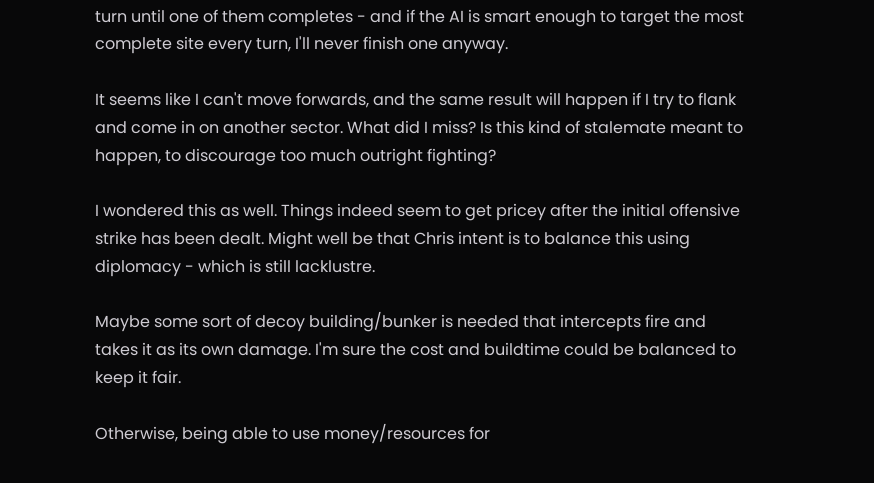turn until one of them completes - and if the AI is smart enough to target the most complete site every turn, I'll never finish one anyway.

It seems like I can't move forwards, and the same result will happen if I try to flank and come in on another sector. What did I miss? Is this kind of stalemate meant to happen, to discourage too much outright fighting?

I wondered this as well. Things indeed seem to get pricey after the initial offensive strike has been dealt. Might well be that Chris intent is to balance this using diplomacy - which is still lacklustre.

Maybe some sort of decoy building/bunker is needed that intercepts fire and takes it as its own damage. I'm sure the cost and buildtime could be balanced to keep it fair.

Otherwise, being able to use money/resources for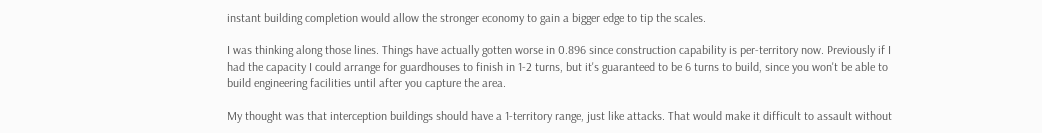instant building completion would allow the stronger economy to gain a bigger edge to tip the scales.

I was thinking along those lines. Things have actually gotten worse in 0.896 since construction capability is per-territory now. Previously if I had the capacity I could arrange for guardhouses to finish in 1-2 turns, but it's guaranteed to be 6 turns to build, since you won't be able to build engineering facilities until after you capture the area.

My thought was that interception buildings should have a 1-territory range, just like attacks. That would make it difficult to assault without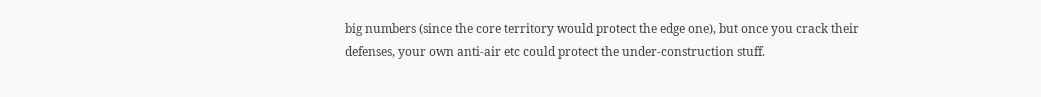big numbers (since the core territory would protect the edge one), but once you crack their defenses, your own anti-air etc could protect the under-construction stuff.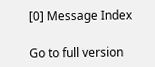[0] Message Index

Go to full version